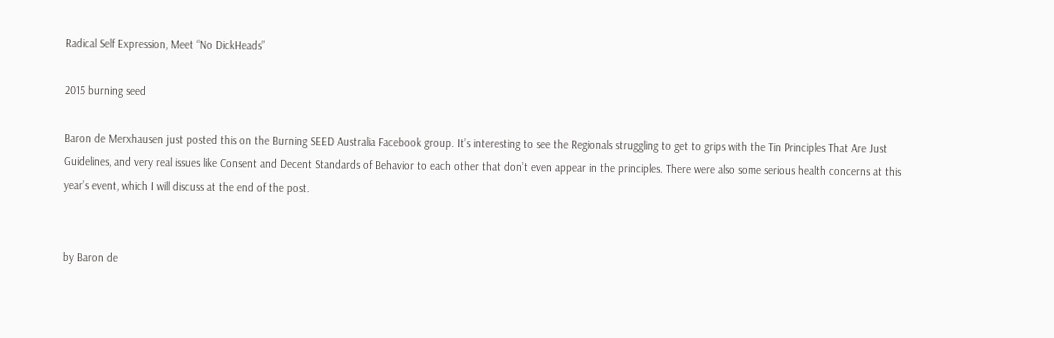Radical Self Expression, Meet “No DickHeads”

2015 burning seed

Baron de Merxhausen just posted this on the Burning SEED Australia Facebook group. It’s interesting to see the Regionals struggling to get to grips with the Tin Principles That Are Just Guidelines, and very real issues like Consent and Decent Standards of Behavior to each other that don’t even appear in the principles. There were also some serious health concerns at this year’s event, which I will discuss at the end of the post.


by Baron de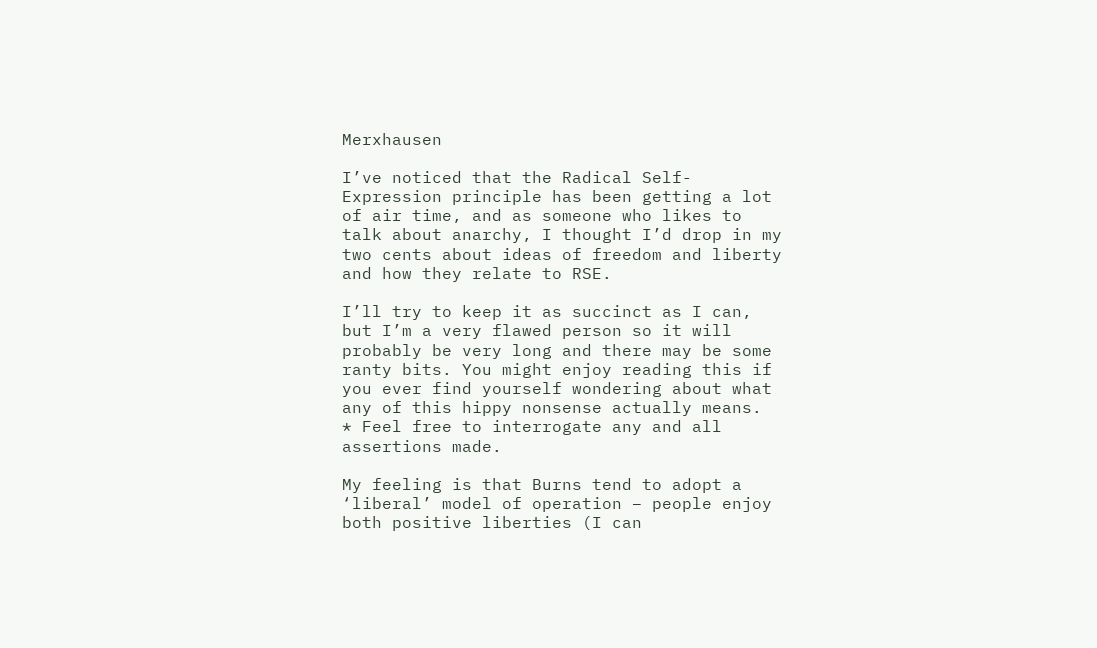Merxhausen

I’ve noticed that the Radical Self-Expression principle has been getting a lot of air time, and as someone who likes to talk about anarchy, I thought I’d drop in my two cents about ideas of freedom and liberty and how they relate to RSE.

I’ll try to keep it as succinct as I can, but I’m a very flawed person so it will probably be very long and there may be some ranty bits. You might enjoy reading this if you ever find yourself wondering about what any of this hippy nonsense actually means.
* Feel free to interrogate any and all assertions made.

My feeling is that Burns tend to adopt a ‘liberal’ model of operation – people enjoy both positive liberties (I can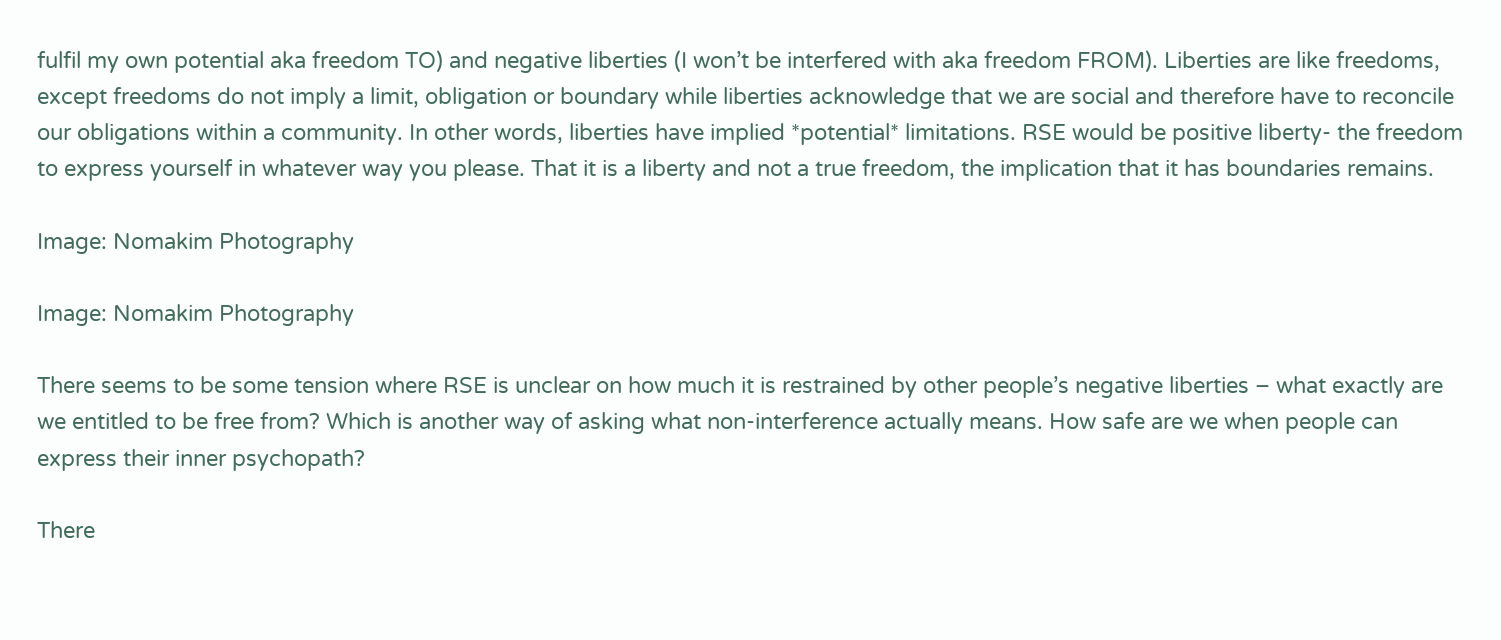fulfil my own potential aka freedom TO) and negative liberties (I won’t be interfered with aka freedom FROM). Liberties are like freedoms, except freedoms do not imply a limit, obligation or boundary while liberties acknowledge that we are social and therefore have to reconcile our obligations within a community. In other words, liberties have implied *potential* limitations. RSE would be positive liberty- the freedom to express yourself in whatever way you please. That it is a liberty and not a true freedom, the implication that it has boundaries remains.

Image: Nomakim Photography

Image: Nomakim Photography

There seems to be some tension where RSE is unclear on how much it is restrained by other people’s negative liberties – what exactly are we entitled to be free from? Which is another way of asking what non-interference actually means. How safe are we when people can express their inner psychopath?

There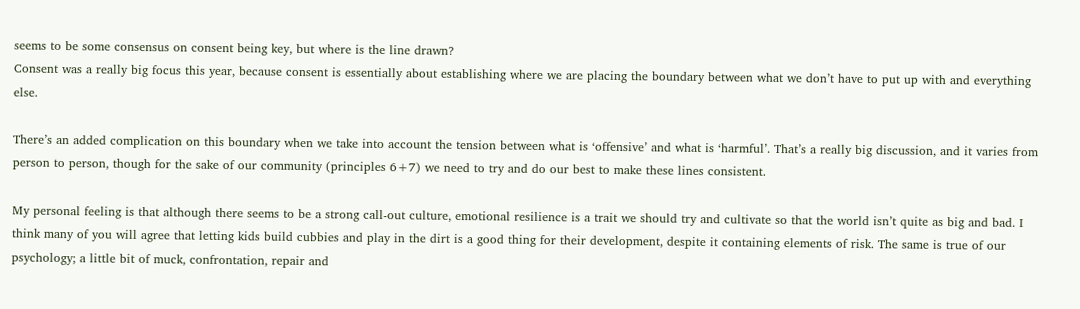seems to be some consensus on consent being key, but where is the line drawn?
Consent was a really big focus this year, because consent is essentially about establishing where we are placing the boundary between what we don’t have to put up with and everything else.

There’s an added complication on this boundary when we take into account the tension between what is ‘offensive’ and what is ‘harmful’. That’s a really big discussion, and it varies from person to person, though for the sake of our community (principles 6+7) we need to try and do our best to make these lines consistent.

My personal feeling is that although there seems to be a strong call-out culture, emotional resilience is a trait we should try and cultivate so that the world isn’t quite as big and bad. I think many of you will agree that letting kids build cubbies and play in the dirt is a good thing for their development, despite it containing elements of risk. The same is true of our psychology; a little bit of muck, confrontation, repair and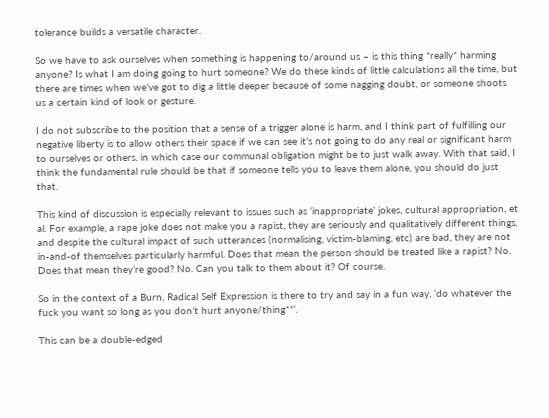tolerance builds a versatile character.

So we have to ask ourselves when something is happening to/around us – is this thing *really* harming anyone? Is what I am doing going to hurt someone? We do these kinds of little calculations all the time, but there are times when we’ve got to dig a little deeper because of some nagging doubt, or someone shoots us a certain kind of look or gesture.

I do not subscribe to the position that a sense of a trigger alone is harm, and I think part of fulfilling our negative liberty is to allow others their space if we can see it’s not going to do any real or significant harm to ourselves or others, in which case our communal obligation might be to just walk away. With that said, I think the fundamental rule should be that if someone tells you to leave them alone, you should do just that.

This kind of discussion is especially relevant to issues such as ‘inappropriate’ jokes, cultural appropriation, et al. For example, a rape joke does not make you a rapist, they are seriously and qualitatively different things, and despite the cultural impact of such utterances (normalising, victim-blaming, etc) are bad, they are not in-and-of themselves particularly harmful. Does that mean the person should be treated like a rapist? No. Does that mean they’re good? No. Can you talk to them about it? Of course.

So in the context of a Burn, Radical Self Expression is there to try and say in a fun way, ‘do whatever the fuck you want so long as you don’t hurt anyone/thing**’.

This can be a double-edged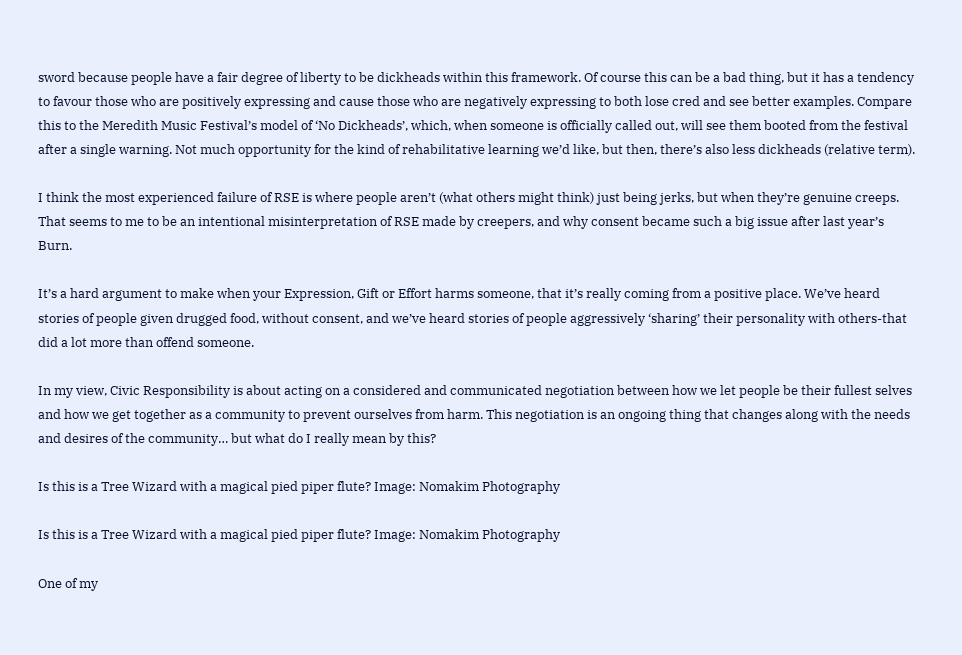sword because people have a fair degree of liberty to be dickheads within this framework. Of course this can be a bad thing, but it has a tendency to favour those who are positively expressing and cause those who are negatively expressing to both lose cred and see better examples. Compare this to the Meredith Music Festival’s model of ‘No Dickheads’, which, when someone is officially called out, will see them booted from the festival after a single warning. Not much opportunity for the kind of rehabilitative learning we’d like, but then, there’s also less dickheads (relative term).

I think the most experienced failure of RSE is where people aren’t (what others might think) just being jerks, but when they’re genuine creeps. That seems to me to be an intentional misinterpretation of RSE made by creepers, and why consent became such a big issue after last year’s Burn.

It’s a hard argument to make when your Expression, Gift or Effort harms someone, that it’s really coming from a positive place. We’ve heard stories of people given drugged food, without consent, and we’ve heard stories of people aggressively ‘sharing’ their personality with others-that did a lot more than offend someone.

In my view, Civic Responsibility is about acting on a considered and communicated negotiation between how we let people be their fullest selves and how we get together as a community to prevent ourselves from harm. This negotiation is an ongoing thing that changes along with the needs and desires of the community… but what do I really mean by this?

Is this is a Tree Wizard with a magical pied piper flute? Image: Nomakim Photography

Is this is a Tree Wizard with a magical pied piper flute? Image: Nomakim Photography

One of my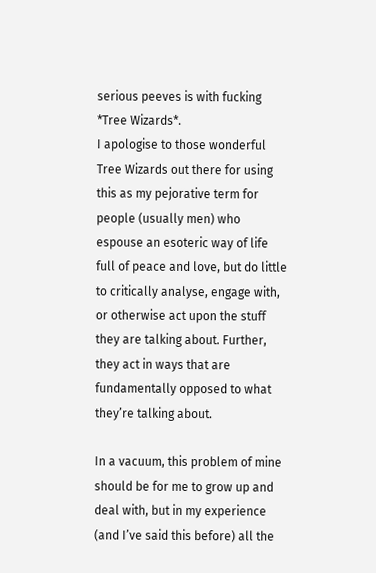serious peeves is with fucking *Tree Wizards*.
I apologise to those wonderful Tree Wizards out there for using this as my pejorative term for people (usually men) who espouse an esoteric way of life full of peace and love, but do little to critically analyse, engage with, or otherwise act upon the stuff they are talking about. Further, they act in ways that are fundamentally opposed to what they’re talking about.

In a vacuum, this problem of mine should be for me to grow up and deal with, but in my experience (and I’ve said this before) all the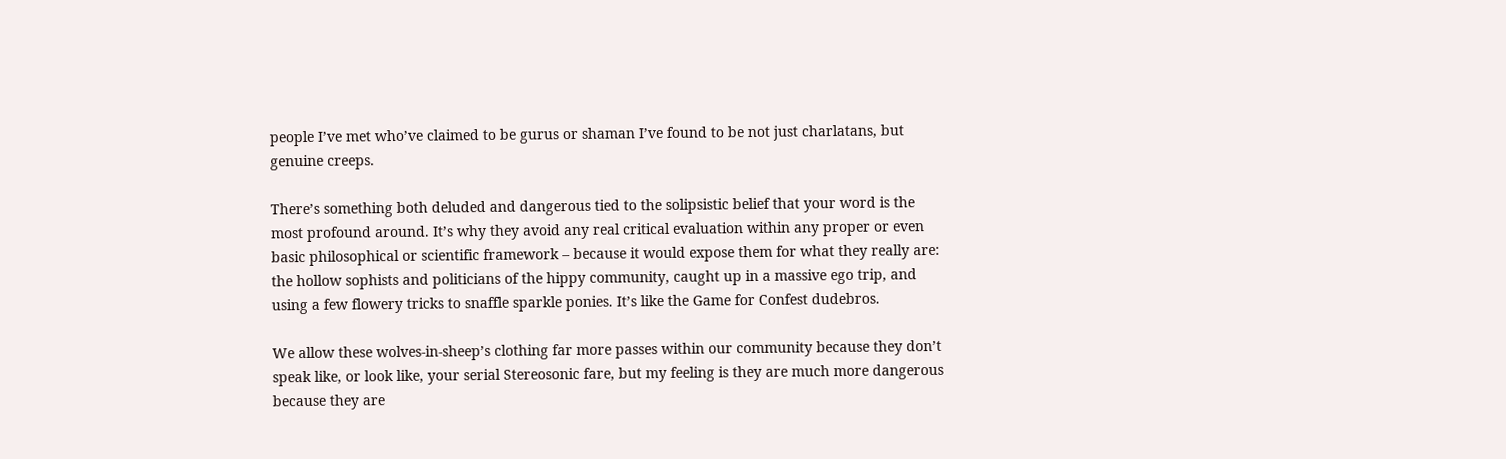people I’ve met who’ve claimed to be gurus or shaman I’ve found to be not just charlatans, but genuine creeps.

There’s something both deluded and dangerous tied to the solipsistic belief that your word is the most profound around. It’s why they avoid any real critical evaluation within any proper or even basic philosophical or scientific framework – because it would expose them for what they really are: the hollow sophists and politicians of the hippy community, caught up in a massive ego trip, and using a few flowery tricks to snaffle sparkle ponies. It’s like the Game for Confest dudebros.

We allow these wolves-in-sheep’s clothing far more passes within our community because they don’t speak like, or look like, your serial Stereosonic fare, but my feeling is they are much more dangerous because they are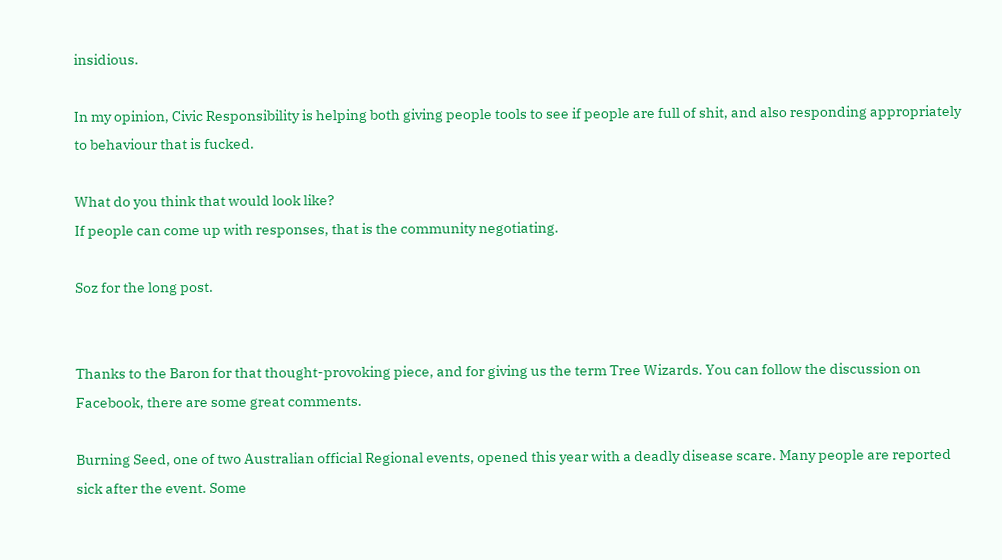insidious.

In my opinion, Civic Responsibility is helping both giving people tools to see if people are full of shit, and also responding appropriately to behaviour that is fucked.

What do you think that would look like?
If people can come up with responses, that is the community negotiating.

Soz for the long post.


Thanks to the Baron for that thought-provoking piece, and for giving us the term Tree Wizards. You can follow the discussion on Facebook, there are some great comments.

Burning Seed, one of two Australian official Regional events, opened this year with a deadly disease scare. Many people are reported sick after the event. Some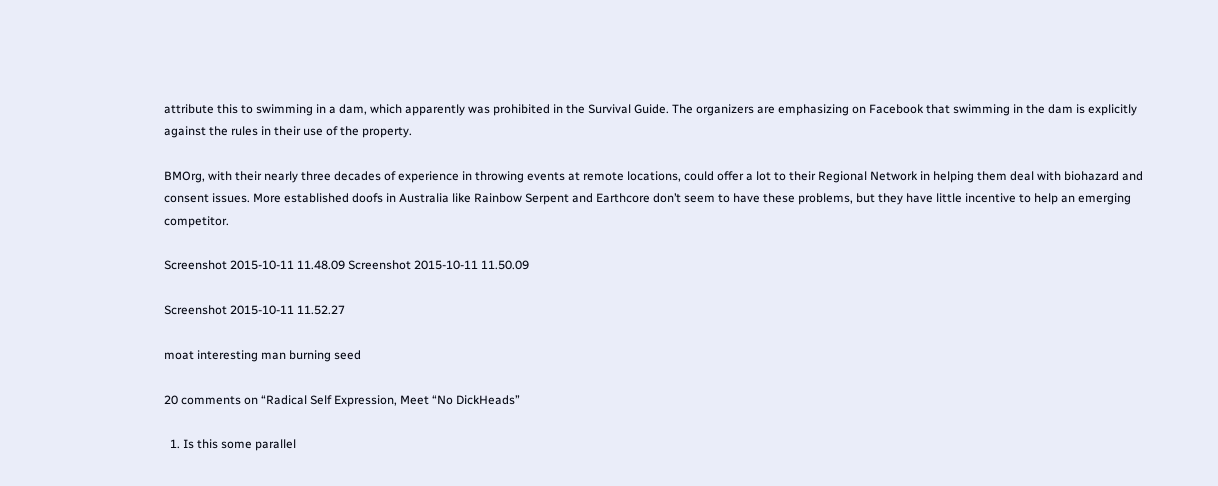attribute this to swimming in a dam, which apparently was prohibited in the Survival Guide. The organizers are emphasizing on Facebook that swimming in the dam is explicitly against the rules in their use of the property.

BMOrg, with their nearly three decades of experience in throwing events at remote locations, could offer a lot to their Regional Network in helping them deal with biohazard and consent issues. More established doofs in Australia like Rainbow Serpent and Earthcore don’t seem to have these problems, but they have little incentive to help an emerging competitor.

Screenshot 2015-10-11 11.48.09 Screenshot 2015-10-11 11.50.09

Screenshot 2015-10-11 11.52.27

moat interesting man burning seed

20 comments on “Radical Self Expression, Meet “No DickHeads”

  1. Is this some parallel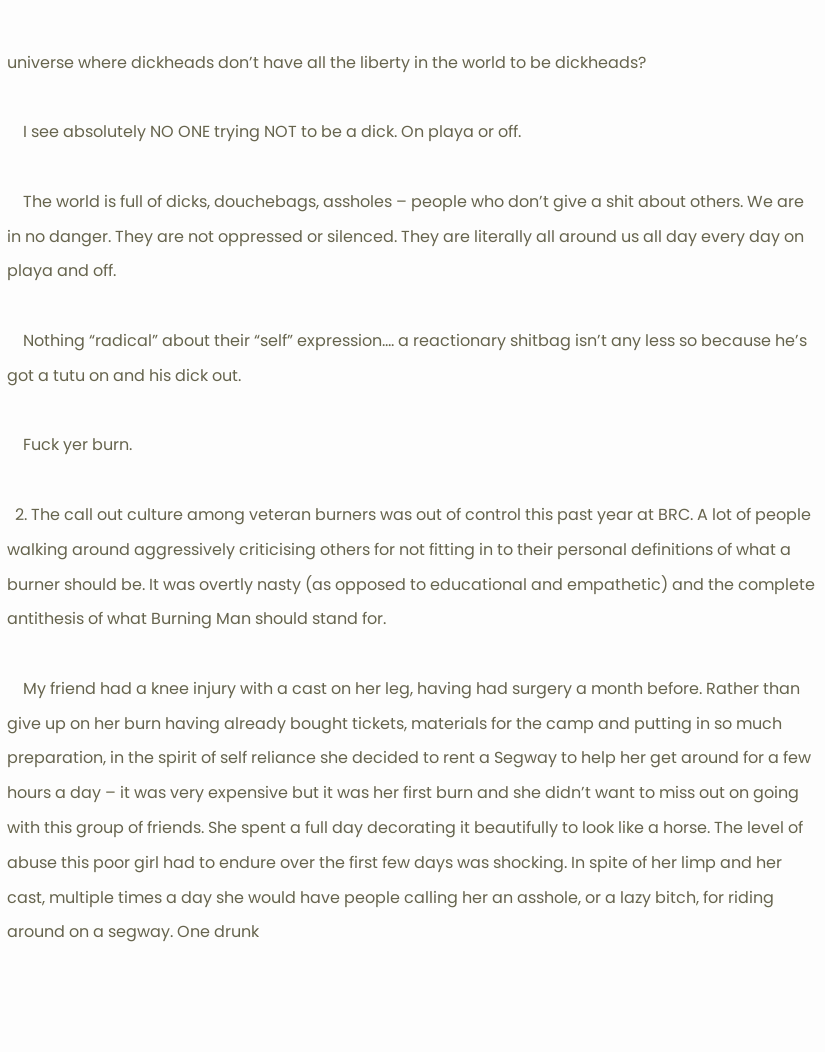universe where dickheads don’t have all the liberty in the world to be dickheads?

    I see absolutely NO ONE trying NOT to be a dick. On playa or off.

    The world is full of dicks, douchebags, assholes – people who don’t give a shit about others. We are in no danger. They are not oppressed or silenced. They are literally all around us all day every day on playa and off.

    Nothing “radical” about their “self” expression…. a reactionary shitbag isn’t any less so because he’s got a tutu on and his dick out.

    Fuck yer burn.

  2. The call out culture among veteran burners was out of control this past year at BRC. A lot of people walking around aggressively criticising others for not fitting in to their personal definitions of what a burner should be. It was overtly nasty (as opposed to educational and empathetic) and the complete antithesis of what Burning Man should stand for.

    My friend had a knee injury with a cast on her leg, having had surgery a month before. Rather than give up on her burn having already bought tickets, materials for the camp and putting in so much preparation, in the spirit of self reliance she decided to rent a Segway to help her get around for a few hours a day – it was very expensive but it was her first burn and she didn’t want to miss out on going with this group of friends. She spent a full day decorating it beautifully to look like a horse. The level of abuse this poor girl had to endure over the first few days was shocking. In spite of her limp and her cast, multiple times a day she would have people calling her an asshole, or a lazy bitch, for riding around on a segway. One drunk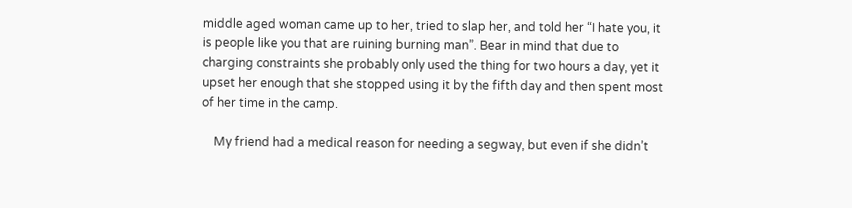middle aged woman came up to her, tried to slap her, and told her “I hate you, it is people like you that are ruining burning man”. Bear in mind that due to charging constraints she probably only used the thing for two hours a day, yet it upset her enough that she stopped using it by the fifth day and then spent most of her time in the camp.

    My friend had a medical reason for needing a segway, but even if she didn’t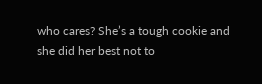who cares? She’s a tough cookie and she did her best not to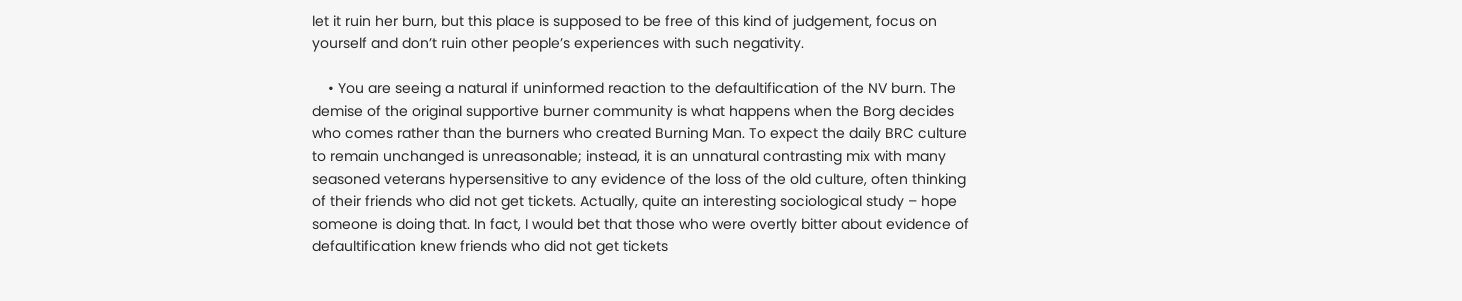let it ruin her burn, but this place is supposed to be free of this kind of judgement, focus on yourself and don’t ruin other people’s experiences with such negativity.

    • You are seeing a natural if uninformed reaction to the defaultification of the NV burn. The demise of the original supportive burner community is what happens when the Borg decides who comes rather than the burners who created Burning Man. To expect the daily BRC culture to remain unchanged is unreasonable; instead, it is an unnatural contrasting mix with many seasoned veterans hypersensitive to any evidence of the loss of the old culture, often thinking of their friends who did not get tickets. Actually, quite an interesting sociological study – hope someone is doing that. In fact, I would bet that those who were overtly bitter about evidence of defaultification knew friends who did not get tickets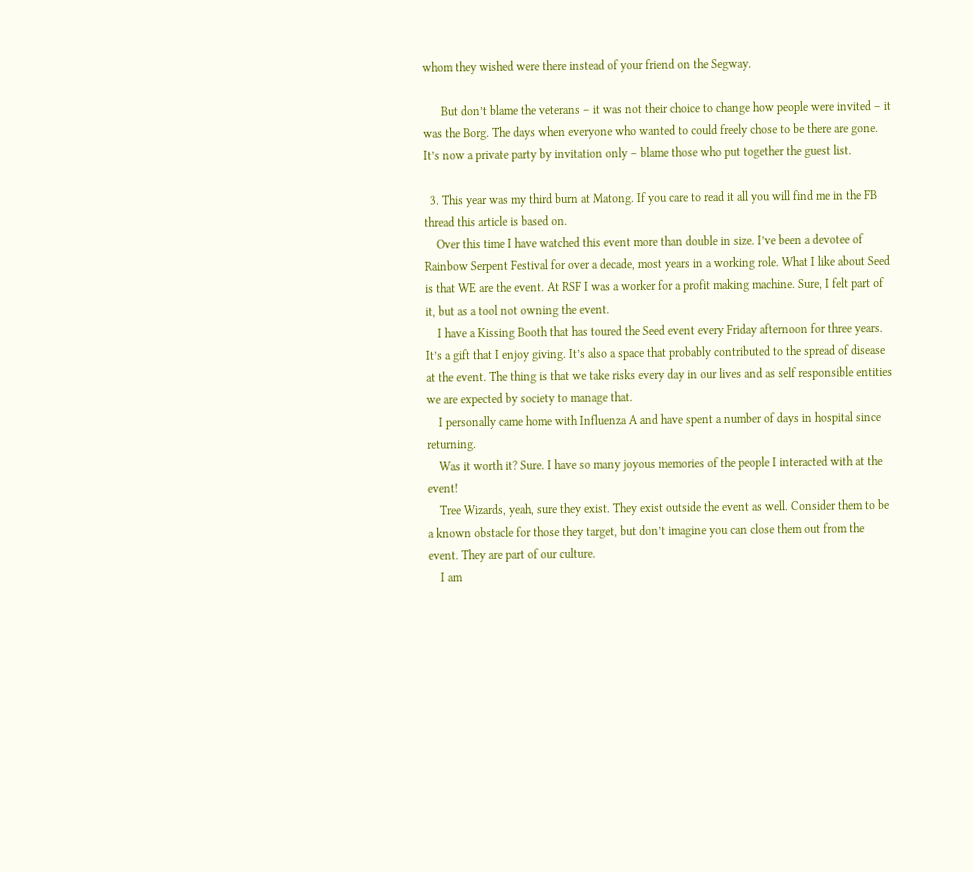whom they wished were there instead of your friend on the Segway.

      But don’t blame the veterans – it was not their choice to change how people were invited – it was the Borg. The days when everyone who wanted to could freely chose to be there are gone. It’s now a private party by invitation only – blame those who put together the guest list.

  3. This year was my third burn at Matong. If you care to read it all you will find me in the FB thread this article is based on.
    Over this time I have watched this event more than double in size. I’ve been a devotee of Rainbow Serpent Festival for over a decade, most years in a working role. What I like about Seed is that WE are the event. At RSF I was a worker for a profit making machine. Sure, I felt part of it, but as a tool not owning the event.
    I have a Kissing Booth that has toured the Seed event every Friday afternoon for three years. It’s a gift that I enjoy giving. It’s also a space that probably contributed to the spread of disease at the event. The thing is that we take risks every day in our lives and as self responsible entities we are expected by society to manage that.
    I personally came home with Influenza A and have spent a number of days in hospital since returning.
    Was it worth it? Sure. I have so many joyous memories of the people I interacted with at the event!
    Tree Wizards, yeah, sure they exist. They exist outside the event as well. Consider them to be a known obstacle for those they target, but don’t imagine you can close them out from the event. They are part of our culture.
    I am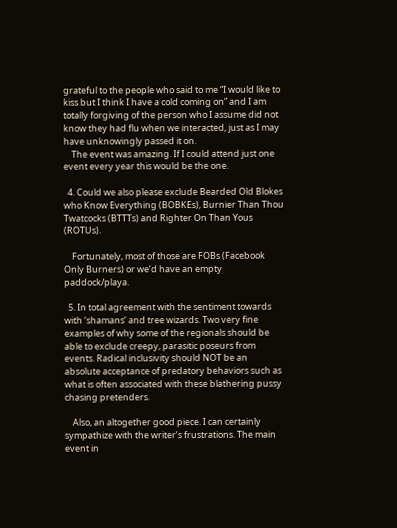grateful to the people who said to me “I would like to kiss but I think I have a cold coming on” and I am totally forgiving of the person who I assume did not know they had flu when we interacted, just as I may have unknowingly passed it on.
    The event was amazing. If I could attend just one event every year this would be the one.

  4. Could we also please exclude Bearded Old Blokes who Know Everything (BOBKEs), Burnier Than Thou Twatcocks (BTTTs) and Righter On Than Yous (ROTUs).

    Fortunately, most of those are FOBs (Facebook Only Burners) or we’d have an empty paddock/playa.

  5. In total agreement with the sentiment towards with ‘shamans’ and tree wizards. Two very fine examples of why some of the regionals should be able to exclude creepy, parasitic poseurs from events. Radical inclusivity should NOT be an absolute acceptance of predatory behaviors such as what is often associated with these blathering pussy chasing pretenders.

    Also, an altogether good piece. I can certainly sympathize with the writer’s frustrations. The main event in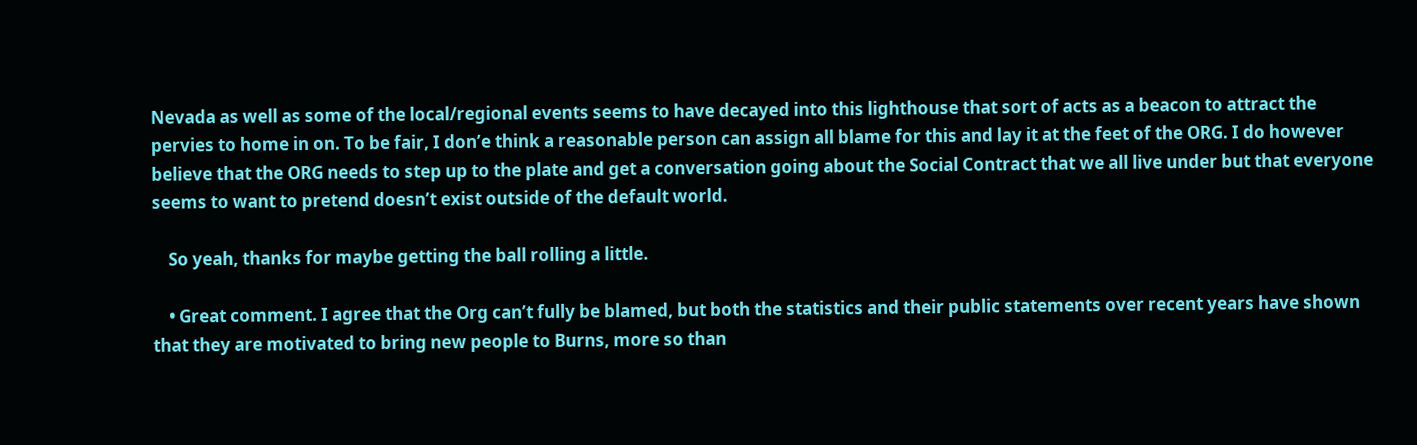Nevada as well as some of the local/regional events seems to have decayed into this lighthouse that sort of acts as a beacon to attract the pervies to home in on. To be fair, I don’e think a reasonable person can assign all blame for this and lay it at the feet of the ORG. I do however believe that the ORG needs to step up to the plate and get a conversation going about the Social Contract that we all live under but that everyone seems to want to pretend doesn’t exist outside of the default world.

    So yeah, thanks for maybe getting the ball rolling a little.

    • Great comment. I agree that the Org can’t fully be blamed, but both the statistics and their public statements over recent years have shown that they are motivated to bring new people to Burns, more so than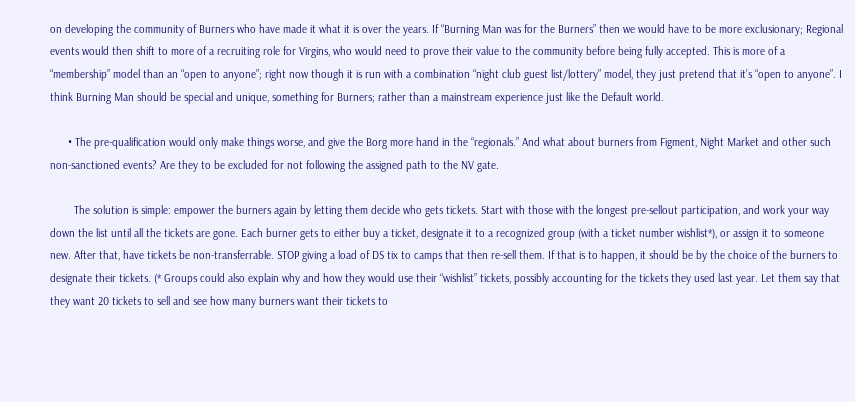on developing the community of Burners who have made it what it is over the years. If “Burning Man was for the Burners” then we would have to be more exclusionary; Regional events would then shift to more of a recruiting role for Virgins, who would need to prove their value to the community before being fully accepted. This is more of a “membership” model than an “open to anyone”; right now though it is run with a combination “night club guest list/lottery” model, they just pretend that it’s “open to anyone”. I think Burning Man should be special and unique, something for Burners; rather than a mainstream experience just like the Default world.

      • The pre-qualification would only make things worse, and give the Borg more hand in the “regionals.” And what about burners from Figment, Night Market and other such non-sanctioned events? Are they to be excluded for not following the assigned path to the NV gate.

        The solution is simple: empower the burners again by letting them decide who gets tickets. Start with those with the longest pre-sellout participation, and work your way down the list until all the tickets are gone. Each burner gets to either buy a ticket, designate it to a recognized group (with a ticket number wishlist*), or assign it to someone new. After that, have tickets be non-transferrable. STOP giving a load of DS tix to camps that then re-sell them. If that is to happen, it should be by the choice of the burners to designate their tickets. (* Groups could also explain why and how they would use their “wishlist” tickets, possibly accounting for the tickets they used last year. Let them say that they want 20 tickets to sell and see how many burners want their tickets to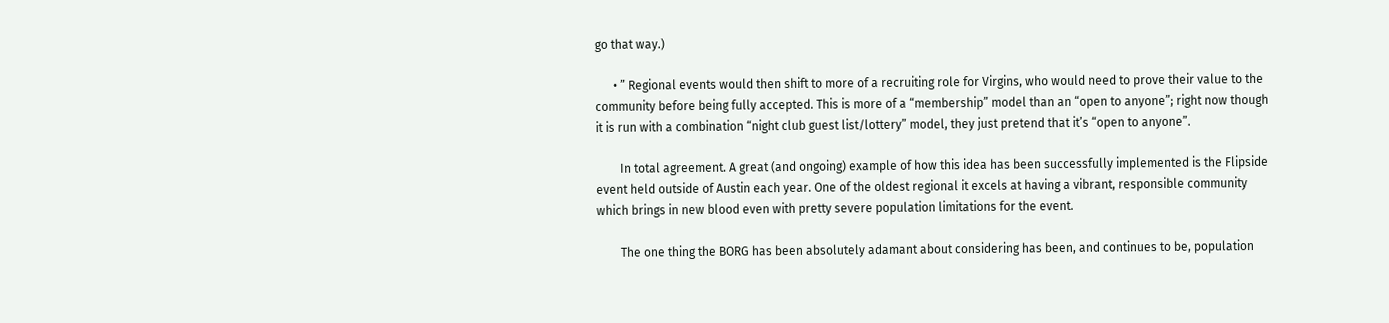go that way.)

      • ” Regional events would then shift to more of a recruiting role for Virgins, who would need to prove their value to the community before being fully accepted. This is more of a “membership” model than an “open to anyone”; right now though it is run with a combination “night club guest list/lottery” model, they just pretend that it’s “open to anyone”.

        In total agreement. A great (and ongoing) example of how this idea has been successfully implemented is the Flipside event held outside of Austin each year. One of the oldest regional it excels at having a vibrant, responsible community which brings in new blood even with pretty severe population limitations for the event.

        The one thing the BORG has been absolutely adamant about considering has been, and continues to be, population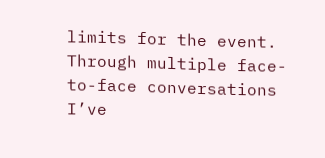limits for the event. Through multiple face-to-face conversations I’ve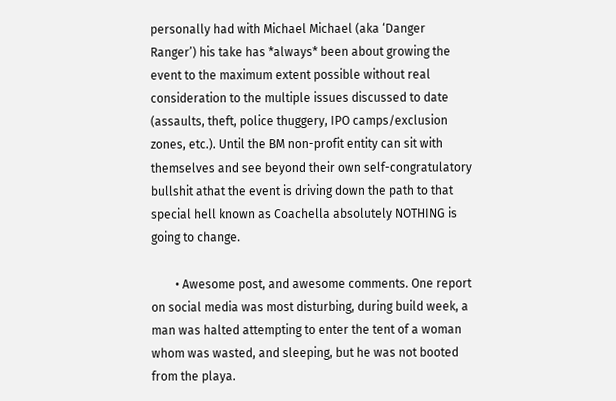personally had with Michael Michael (aka ‘Danger Ranger’) his take has *always* been about growing the event to the maximum extent possible without real consideration to the multiple issues discussed to date (assaults, theft, police thuggery, IPO camps/exclusion zones, etc.). Until the BM non-profit entity can sit with themselves and see beyond their own self-congratulatory bullshit athat the event is driving down the path to that special hell known as Coachella absolutely NOTHING is going to change.

        • Awesome post, and awesome comments. One report on social media was most disturbing, during build week, a man was halted attempting to enter the tent of a woman whom was wasted, and sleeping, but he was not booted from the playa.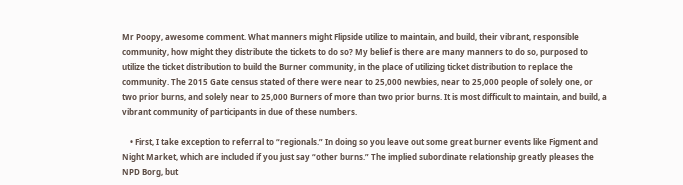Mr Poopy, awesome comment. What manners might Flipside utilize to maintain, and build, their vibrant, responsible community, how might they distribute the tickets to do so? My belief is there are many manners to do so, purposed to utilize the ticket distribution to build the Burner community, in the place of utilizing ticket distribution to replace the community. The 2015 Gate census stated of there were near to 25,000 newbies, near to 25,000 people of solely one, or two prior burns, and solely near to 25,000 Burners of more than two prior burns. It is most difficult to maintain, and build, a vibrant community of participants in due of these numbers.

    • First, I take exception to referral to “regionals.” In doing so you leave out some great burner events like Figment and Night Market, which are included if you just say “other burns.” The implied subordinate relationship greatly pleases the NPD Borg, but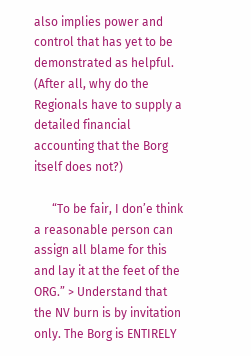also implies power and control that has yet to be demonstrated as helpful. (After all, why do the Regionals have to supply a detailed financial accounting that the Borg itself does not?)

      “To be fair, I don’e think a reasonable person can assign all blame for this and lay it at the feet of the ORG.” > Understand that the NV burn is by invitation only. The Borg is ENTIRELY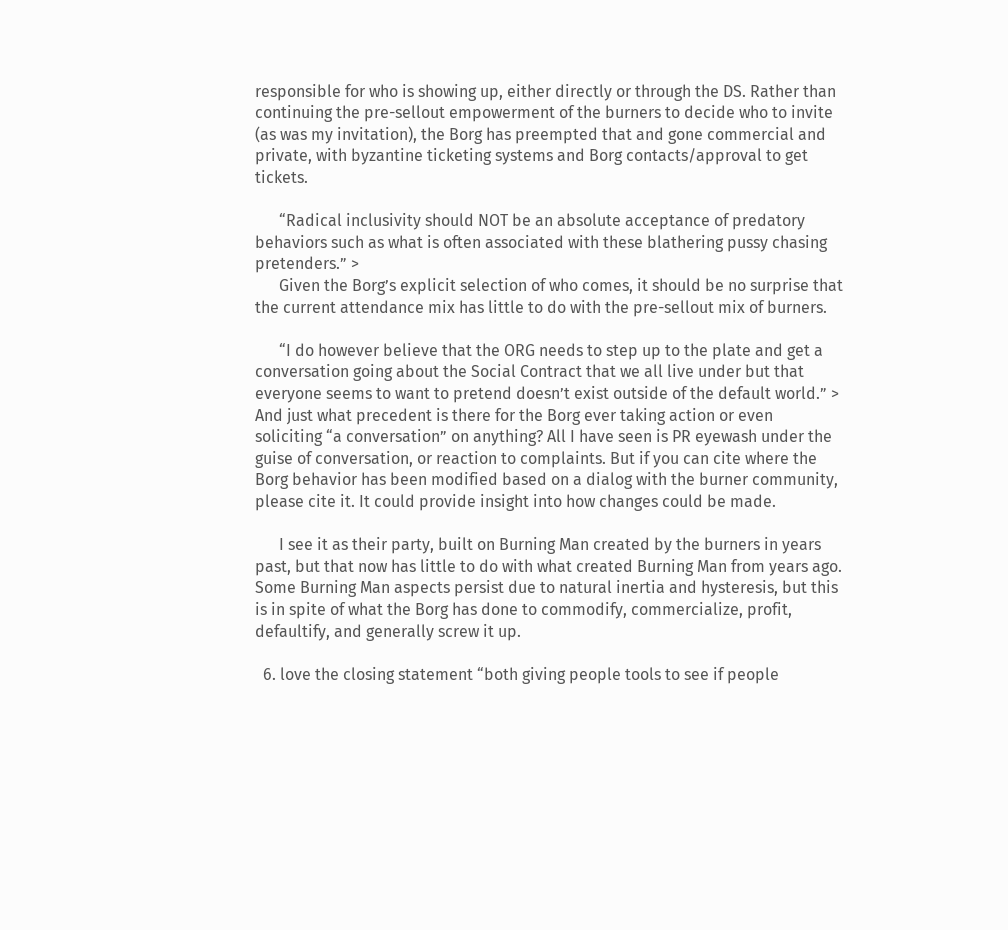responsible for who is showing up, either directly or through the DS. Rather than continuing the pre-sellout empowerment of the burners to decide who to invite (as was my invitation), the Borg has preempted that and gone commercial and private, with byzantine ticketing systems and Borg contacts/approval to get tickets.

      “Radical inclusivity should NOT be an absolute acceptance of predatory behaviors such as what is often associated with these blathering pussy chasing pretenders.” >
      Given the Borg’s explicit selection of who comes, it should be no surprise that the current attendance mix has little to do with the pre-sellout mix of burners.

      “I do however believe that the ORG needs to step up to the plate and get a conversation going about the Social Contract that we all live under but that everyone seems to want to pretend doesn’t exist outside of the default world.” > And just what precedent is there for the Borg ever taking action or even soliciting “a conversation” on anything? All I have seen is PR eyewash under the guise of conversation, or reaction to complaints. But if you can cite where the Borg behavior has been modified based on a dialog with the burner community, please cite it. It could provide insight into how changes could be made.

      I see it as their party, built on Burning Man created by the burners in years past, but that now has little to do with what created Burning Man from years ago. Some Burning Man aspects persist due to natural inertia and hysteresis, but this is in spite of what the Borg has done to commodify, commercialize, profit, defaultify, and generally screw it up.

  6. love the closing statement “both giving people tools to see if people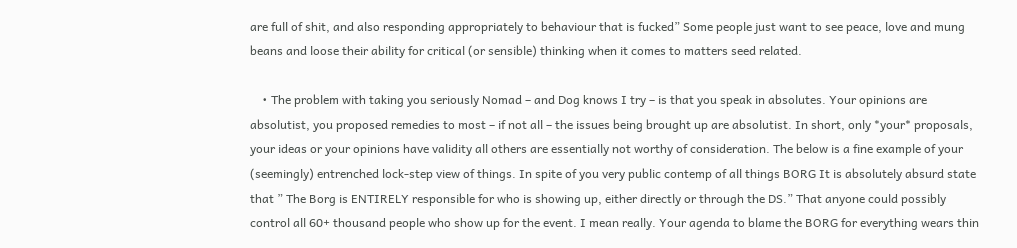are full of shit, and also responding appropriately to behaviour that is fucked” Some people just want to see peace, love and mung beans and loose their ability for critical (or sensible) thinking when it comes to matters seed related.

    • The problem with taking you seriously Nomad – and Dog knows I try – is that you speak in absolutes. Your opinions are absolutist, you proposed remedies to most – if not all – the issues being brought up are absolutist. In short, only *your* proposals, your ideas or your opinions have validity all others are essentially not worthy of consideration. The below is a fine example of your (seemingly) entrenched lock-step view of things. In spite of you very public contemp of all things BORG It is absolutely absurd state that ” The Borg is ENTIRELY responsible for who is showing up, either directly or through the DS.” That anyone could possibly control all 60+ thousand people who show up for the event. I mean really. Your agenda to blame the BORG for everything wears thin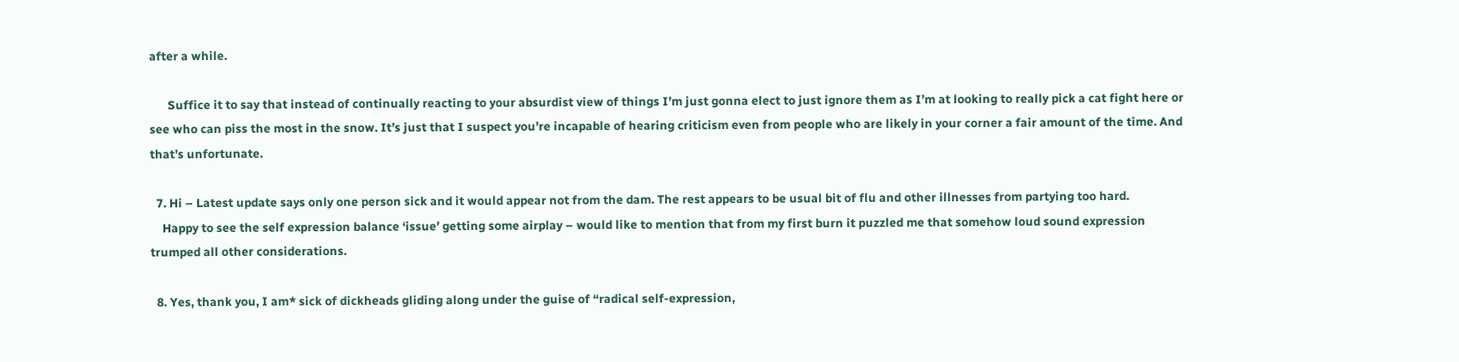after a while.

      Suffice it to say that instead of continually reacting to your absurdist view of things I’m just gonna elect to just ignore them as I’m at looking to really pick a cat fight here or see who can piss the most in the snow. It’s just that I suspect you’re incapable of hearing criticism even from people who are likely in your corner a fair amount of the time. And that’s unfortunate.

  7. Hi – Latest update says only one person sick and it would appear not from the dam. The rest appears to be usual bit of flu and other illnesses from partying too hard.
    Happy to see the self expression balance ‘issue’ getting some airplay – would like to mention that from my first burn it puzzled me that somehow loud sound expression trumped all other considerations.

  8. Yes, thank you, I am* sick of dickheads gliding along under the guise of “radical self-expression,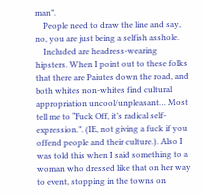man”.
    People need to draw the line and say, no, you are just being a selfish asshole.
    Included are headress-wearing hipsters. When I point out to these folks that there are Paiutes down the road, and both whites non-whites find cultural appropriation uncool/unpleasant… Most tell me to “Fuck Off, it’s radical self-expression.”. (IE, not giving a fuck if you offend people and their culture.). Also I was told this when I said something to a woman who dressed like that on her way to event, stopping in the towns on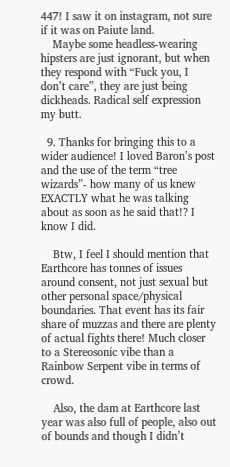447! I saw it on instagram, not sure if it was on Paiute land.
    Maybe some headless-wearing hipsters are just ignorant, but when they respond with “Fuck you, I don’t care”, they are just being dickheads. Radical self expression my butt.

  9. Thanks for bringing this to a wider audience! I loved Baron’s post and the use of the term “tree wizards”- how many of us knew EXACTLY what he was talking about as soon as he said that!? I know I did.

    Btw, I feel I should mention that Earthcore has tonnes of issues around consent, not just sexual but other personal space/physical boundaries. That event has its fair share of muzzas and there are plenty of actual fights there! Much closer to a Stereosonic vibe than a Rainbow Serpent vibe in terms of crowd.

    Also, the dam at Earthcore last year was also full of people, also out of bounds and though I didn’t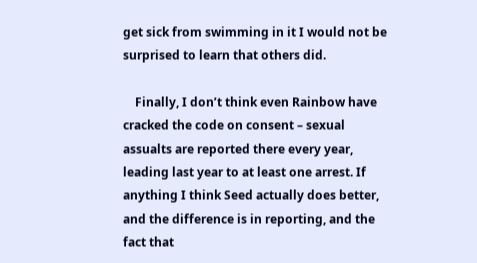get sick from swimming in it I would not be surprised to learn that others did.

    Finally, I don’t think even Rainbow have cracked the code on consent – sexual assualts are reported there every year, leading last year to at least one arrest. If anything I think Seed actually does better, and the difference is in reporting, and the fact that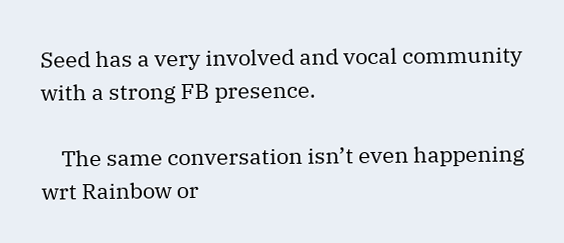Seed has a very involved and vocal community with a strong FB presence.

    The same conversation isn’t even happening wrt Rainbow or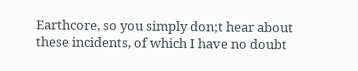Earthcore, so you simply don;t hear about these incidents, of which I have no doubt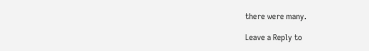there were many.

Leave a Reply to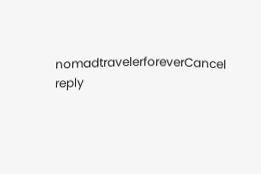nomadtravelerforeverCancel reply